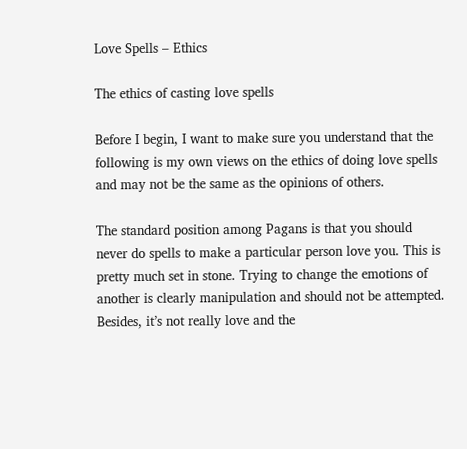Love Spells – Ethics

The ethics of casting love spells

Before I begin, I want to make sure you understand that the following is my own views on the ethics of doing love spells and may not be the same as the opinions of others.

The standard position among Pagans is that you should never do spells to make a particular person love you. This is pretty much set in stone. Trying to change the emotions of another is clearly manipulation and should not be attempted. Besides, it’s not really love and the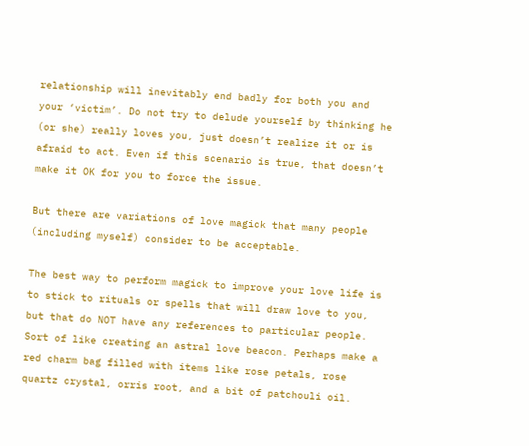relationship will inevitably end badly for both you and your ‘victim’. Do not try to delude yourself by thinking he (or she) really loves you, just doesn’t realize it or is afraid to act. Even if this scenario is true, that doesn’t make it OK for you to force the issue.

But there are variations of love magick that many people (including myself) consider to be acceptable.

The best way to perform magick to improve your love life is to stick to rituals or spells that will draw love to you, but that do NOT have any references to particular people. Sort of like creating an astral love beacon. Perhaps make a red charm bag filled with items like rose petals, rose quartz crystal, orris root, and a bit of patchouli oil.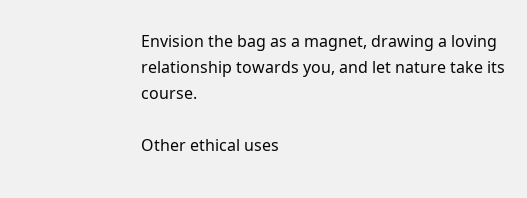Envision the bag as a magnet, drawing a loving relationship towards you, and let nature take its course.

Other ethical uses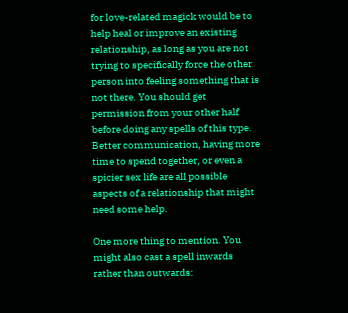for love-related magick would be to help heal or improve an existing relationship, as long as you are not trying to specifically force the other person into feeling something that is not there. You should get permission from your other half before doing any spells of this type. Better communication, having more time to spend together, or even a spicier sex life are all possible aspects of a relationship that might need some help.

One more thing to mention. You might also cast a spell inwards rather than outwards: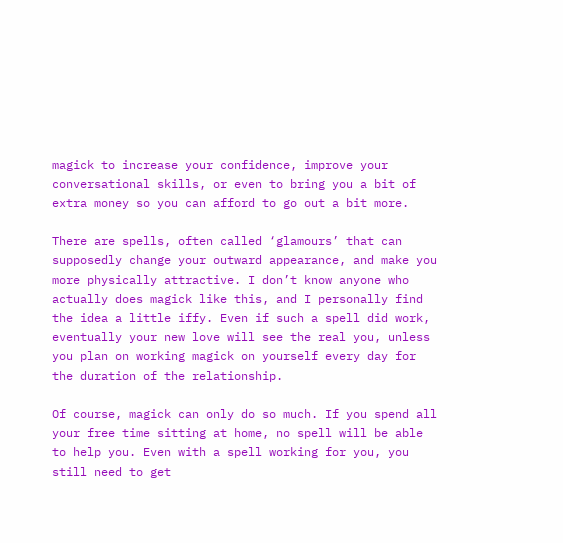magick to increase your confidence, improve your conversational skills, or even to bring you a bit of extra money so you can afford to go out a bit more.

There are spells, often called ‘glamours’ that can supposedly change your outward appearance, and make you more physically attractive. I don’t know anyone who actually does magick like this, and I personally find the idea a little iffy. Even if such a spell did work, eventually your new love will see the real you, unless you plan on working magick on yourself every day for the duration of the relationship.

Of course, magick can only do so much. If you spend all your free time sitting at home, no spell will be able to help you. Even with a spell working for you, you still need to get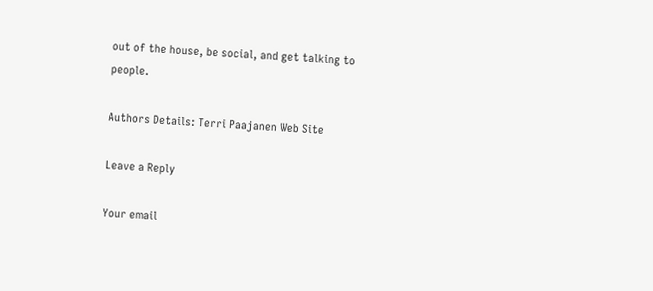out of the house, be social, and get talking to people.

Authors Details: Terri Paajanen Web Site

Leave a Reply

Your email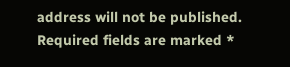address will not be published. Required fields are marked *